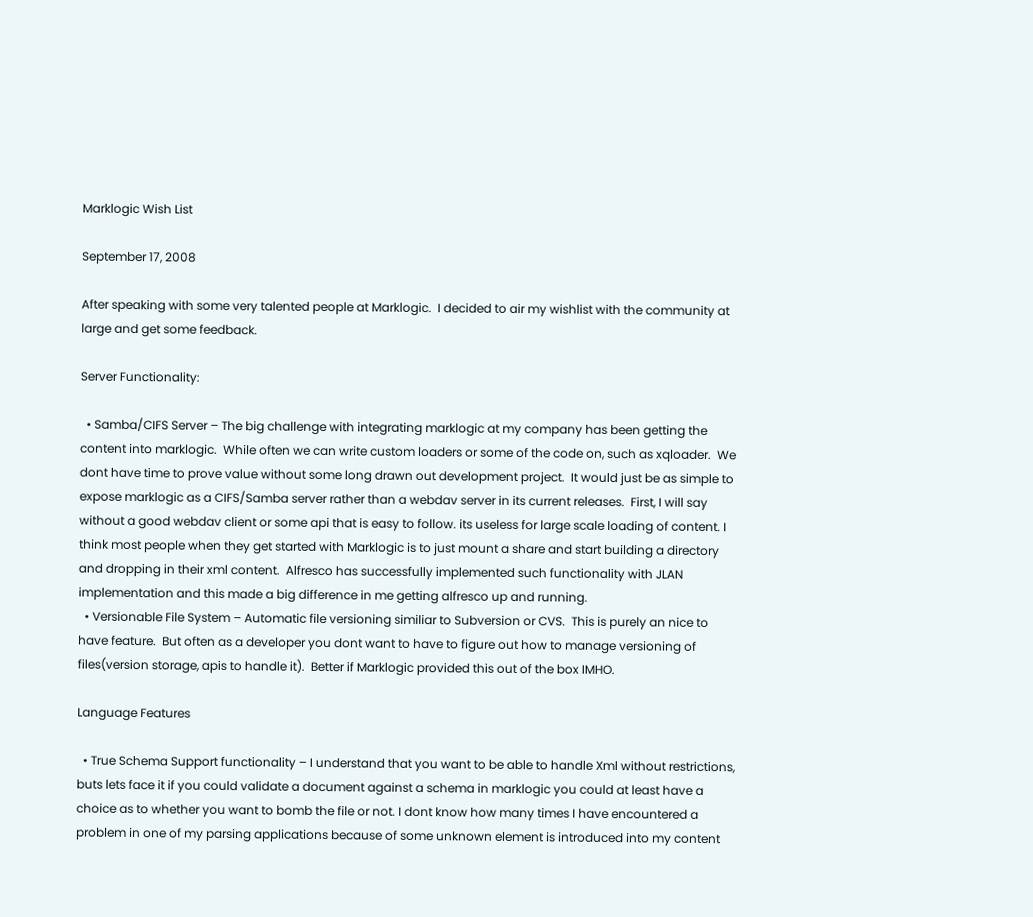Marklogic Wish List

September 17, 2008

After speaking with some very talented people at Marklogic.  I decided to air my wishlist with the community at large and get some feedback.

Server Functionality:

  • Samba/CIFS Server – The big challenge with integrating marklogic at my company has been getting the content into marklogic.  While often we can write custom loaders or some of the code on, such as xqloader.  We dont have time to prove value without some long drawn out development project.  It would just be as simple to expose marklogic as a CIFS/Samba server rather than a webdav server in its current releases.  First, I will say without a good webdav client or some api that is easy to follow. its useless for large scale loading of content. I think most people when they get started with Marklogic is to just mount a share and start building a directory and dropping in their xml content.  Alfresco has successfully implemented such functionality with JLAN implementation and this made a big difference in me getting alfresco up and running.
  • Versionable File System – Automatic file versioning similiar to Subversion or CVS.  This is purely an nice to have feature.  But often as a developer you dont want to have to figure out how to manage versioning of files(version storage, apis to handle it).  Better if Marklogic provided this out of the box IMHO.

Language Features

  • True Schema Support functionality – I understand that you want to be able to handle Xml without restrictions, buts lets face it if you could validate a document against a schema in marklogic you could at least have a choice as to whether you want to bomb the file or not. I dont know how many times I have encountered a problem in one of my parsing applications because of some unknown element is introduced into my content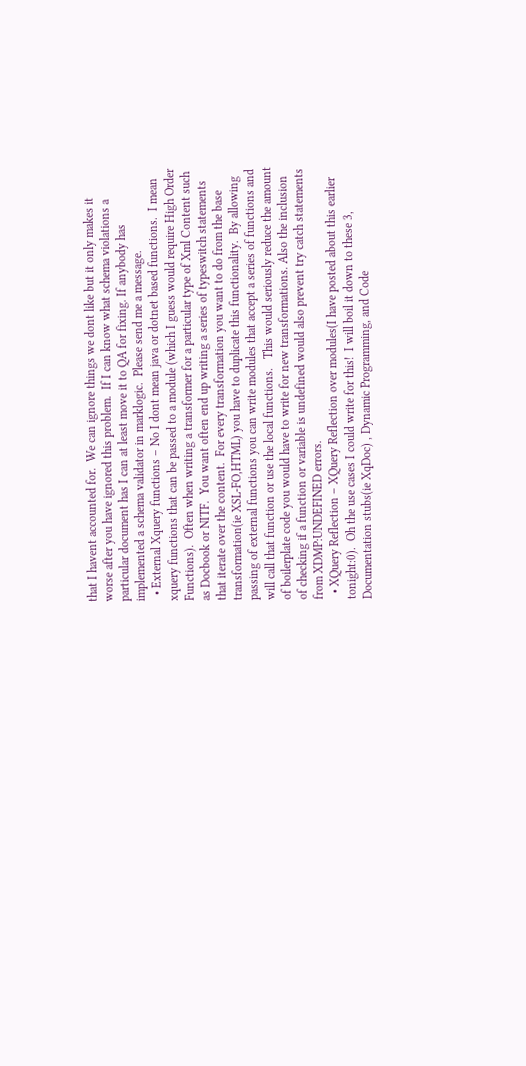that I havent accounted for.  We can ignore things we dont like but it only makes it worse after you have ignored this problem.  If I can know what schema violations a particular document has I can at least move it to QA for fixing. If anybody has implemented a schema validator in marklogic.  Please send me a message.
  • External Xquery functions – No I dont mean java or dotnet based functions.  I mean xquery functions that can be passed to a module (which I guess would require High Order Functions).  Often when writing a transformer for a particular type of Xml Content such as Docbook or NITF.  You want often end up writing a series of typeswitch statements that iterate over the content.  For every transformation you want to do from the base transformation(ie XSL-FO,HTML) you have to duplicate this functionality.  By allowing passing of external functions you can write modules that accept a series of functions and will call that function or use the local functions.   This would seriously reduce the amount of boilerplate code you would have to write for new transformations. Also the inclusion of checking if a function or variable is undefined would also prevent try catch statements from XDMP:UNDEFINED errors.
  • XQuery Reflection – XQuery Reflection over modules(I have posted about this earlier tonight:0).  Oh the use cases I could write for this!  I will boil it down to these 3, Documentation stubs(ie XqDoc) , Dynamic Programming, and Code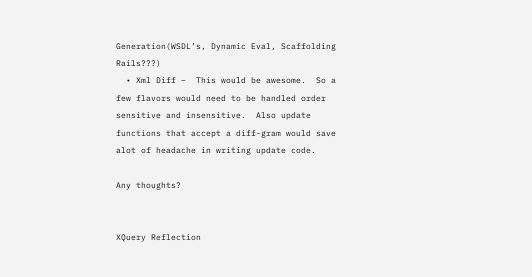Generation(WSDL’s, Dynamic Eval, Scaffolding Rails???)
  • Xml Diff –  This would be awesome.  So a few flavors would need to be handled order sensitive and insensitive.  Also update functions that accept a diff-gram would save alot of headache in writing update code.

Any thoughts?


XQuery Reflection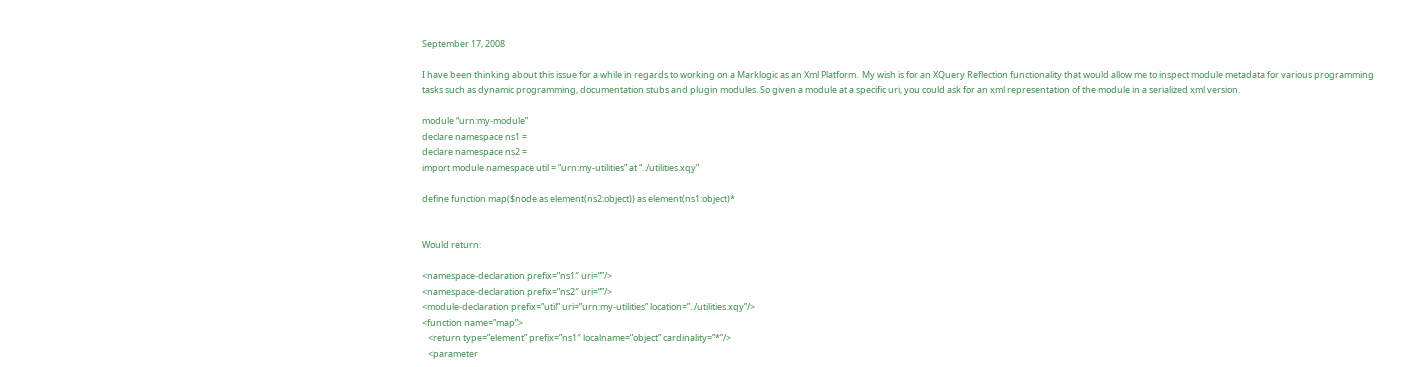September 17, 2008

I have been thinking about this issue for a while in regards to working on a Marklogic as an Xml Platform.  My wish is for an XQuery Reflection functionality that would allow me to inspect module metadata for various programming tasks such as dynamic programming, documentation stubs and plugin modules. So given a module at a specific uri, you could ask for an xml representation of the module in a serialized xml version.

module “urn:my-module”
declare namespace ns1 =
declare namespace ns2 =
import module namespace util = “urn:my-utilities” at “../utilities.xqy”

define function map($node as element(ns2:object)) as element(ns1:object)*


Would return:

<namespace-declaration prefix=”ns1″ uri=””/>
<namespace-declaration prefix=”ns2″ uri=””/>
<module-declaration prefix=”util” uri=”urn:my-utilities” location=”../utilities.xqy”/>
<function name=”map”>
   <return type=”element” prefix=”ns1″ localname=”object” cardinality=”*”/>
   <parameter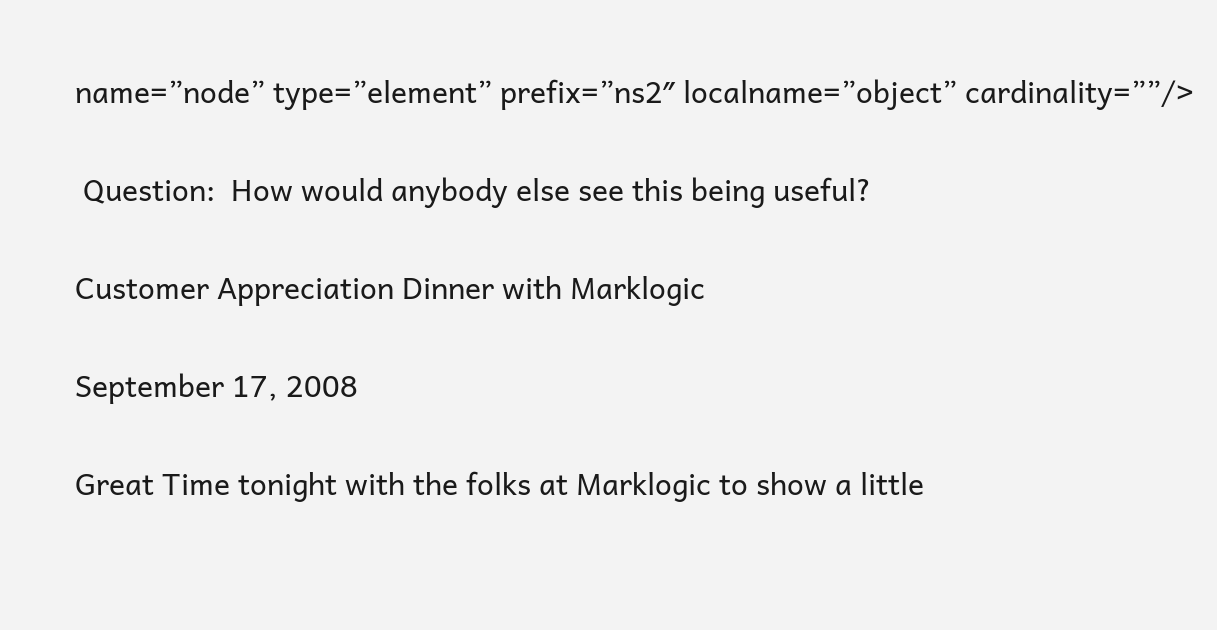name=”node” type=”element” prefix=”ns2″ localname=”object” cardinality=””/>

 Question:  How would anybody else see this being useful?

Customer Appreciation Dinner with Marklogic

September 17, 2008

Great Time tonight with the folks at Marklogic to show a little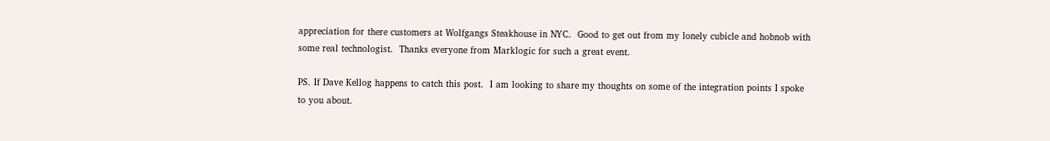appreciation for there customers at Wolfgangs Steakhouse in NYC.  Good to get out from my lonely cubicle and hobnob with some real technologist.  Thanks everyone from Marklogic for such a great event.

PS. If Dave Kellog happens to catch this post.  I am looking to share my thoughts on some of the integration points I spoke to you about.